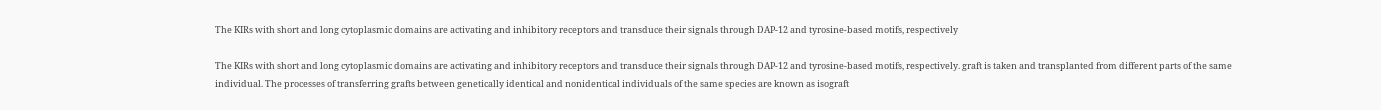The KIRs with short and long cytoplasmic domains are activating and inhibitory receptors and transduce their signals through DAP-12 and tyrosine-based motifs, respectively

The KIRs with short and long cytoplasmic domains are activating and inhibitory receptors and transduce their signals through DAP-12 and tyrosine-based motifs, respectively. graft is taken and transplanted from different parts of the same individual. The processes of transferring grafts between genetically identical and nonidentical individuals of the same species are known as isograft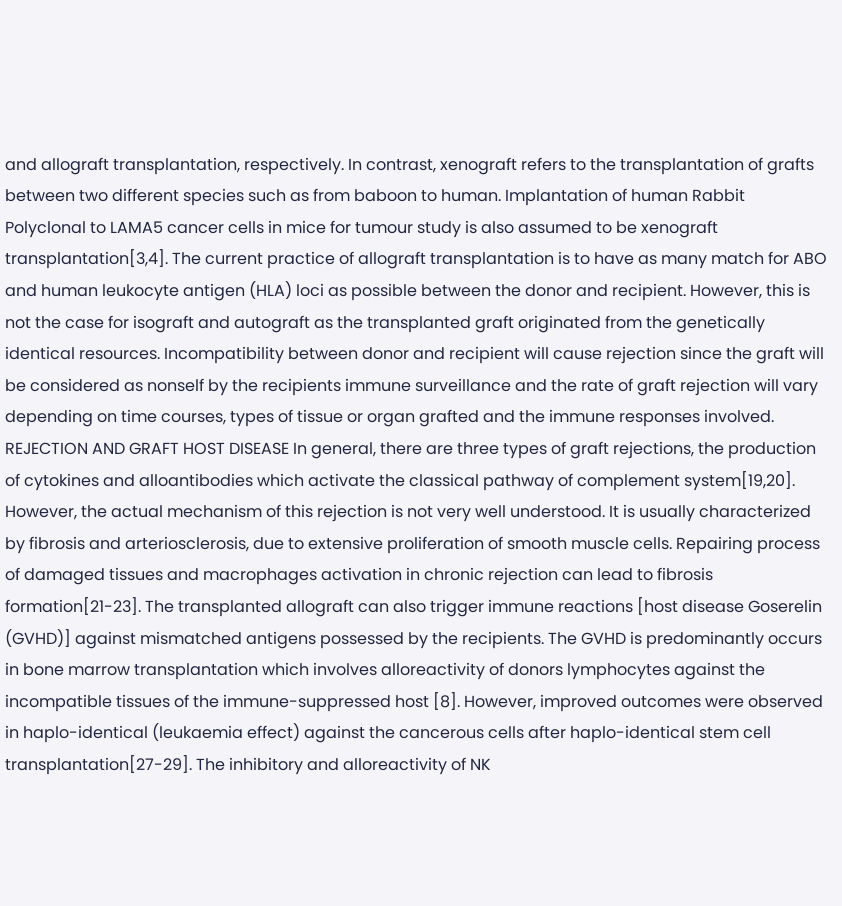and allograft transplantation, respectively. In contrast, xenograft refers to the transplantation of grafts between two different species such as from baboon to human. Implantation of human Rabbit Polyclonal to LAMA5 cancer cells in mice for tumour study is also assumed to be xenograft transplantation[3,4]. The current practice of allograft transplantation is to have as many match for ABO and human leukocyte antigen (HLA) loci as possible between the donor and recipient. However, this is not the case for isograft and autograft as the transplanted graft originated from the genetically identical resources. Incompatibility between donor and recipient will cause rejection since the graft will be considered as nonself by the recipients immune surveillance and the rate of graft rejection will vary depending on time courses, types of tissue or organ grafted and the immune responses involved. REJECTION AND GRAFT HOST DISEASE In general, there are three types of graft rejections, the production of cytokines and alloantibodies which activate the classical pathway of complement system[19,20]. However, the actual mechanism of this rejection is not very well understood. It is usually characterized by fibrosis and arteriosclerosis, due to extensive proliferation of smooth muscle cells. Repairing process of damaged tissues and macrophages activation in chronic rejection can lead to fibrosis formation[21-23]. The transplanted allograft can also trigger immune reactions [host disease Goserelin (GVHD)] against mismatched antigens possessed by the recipients. The GVHD is predominantly occurs in bone marrow transplantation which involves alloreactivity of donors lymphocytes against the incompatible tissues of the immune-suppressed host [8]. However, improved outcomes were observed in haplo-identical (leukaemia effect) against the cancerous cells after haplo-identical stem cell transplantation[27-29]. The inhibitory and alloreactivity of NK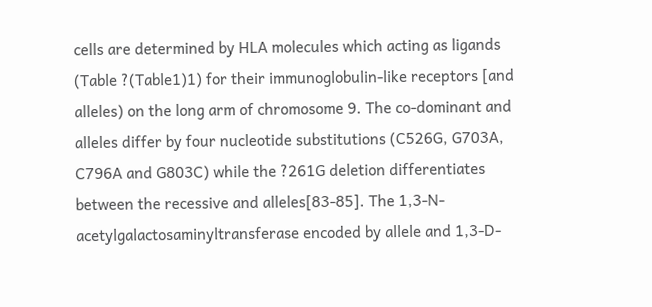cells are determined by HLA molecules which acting as ligands (Table ?(Table1)1) for their immunoglobulin-like receptors [and alleles) on the long arm of chromosome 9. The co-dominant and alleles differ by four nucleotide substitutions (C526G, G703A, C796A and G803C) while the ?261G deletion differentiates between the recessive and alleles[83-85]. The 1,3-N-acetylgalactosaminyltransferase encoded by allele and 1,3-D-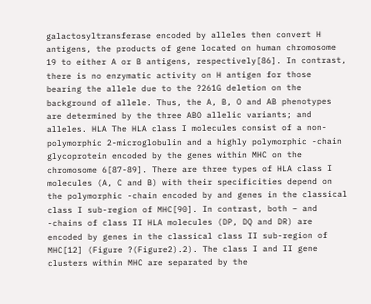galactosyltransferase encoded by alleles then convert H antigens, the products of gene located on human chromosome 19 to either A or B antigens, respectively[86]. In contrast, there is no enzymatic activity on H antigen for those bearing the allele due to the ?261G deletion on the background of allele. Thus, the A, B, O and AB phenotypes are determined by the three ABO allelic variants; and alleles. HLA The HLA class I molecules consist of a non-polymorphic 2-microglobulin and a highly polymorphic -chain glycoprotein encoded by the genes within MHC on the chromosome 6[87-89]. There are three types of HLA class I molecules (A, C and B) with their specificities depend on the polymorphic -chain encoded by and genes in the classical class I sub-region of MHC[90]. In contrast, both – and -chains of class II HLA molecules (DP, DQ and DR) are encoded by genes in the classical class II sub-region of MHC[12] (Figure ?(Figure2).2). The class I and II gene clusters within MHC are separated by the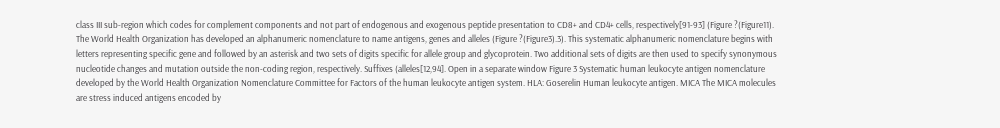class III sub-region which codes for complement components and not part of endogenous and exogenous peptide presentation to CD8+ and CD4+ cells, respectively[91-93] (Figure ?(Figure11). The World Health Organization has developed an alphanumeric nomenclature to name antigens, genes and alleles (Figure ?(Figure3).3). This systematic alphanumeric nomenclature begins with letters representing specific gene and followed by an asterisk and two sets of digits specific for allele group and glycoprotein. Two additional sets of digits are then used to specify synonymous nucleotide changes and mutation outside the non-coding region, respectively. Suffixes (alleles[12,94]. Open in a separate window Figure 3 Systematic human leukocyte antigen nomenclature developed by the World Health Organization Nomenclature Committee for Factors of the human leukocyte antigen system. HLA: Goserelin Human leukocyte antigen. MICA The MICA molecules are stress induced antigens encoded by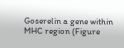Goserelin a gene within MHC region (Figure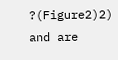?(Figure2)2) and are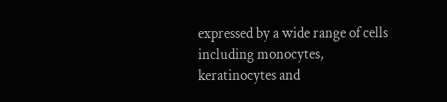expressed by a wide range of cells including monocytes, keratinocytes and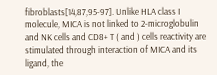fibroblasts[14,87,95-97]. Unlike HLA class I molecule, MICA is not linked to 2-microglobulin and NK cells and CD8+ T ( and ) cells reactivity are stimulated through interaction of MICA and its ligand, the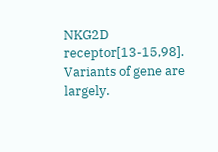NKG2D receptor[13-15,98]. Variants of gene are largely.